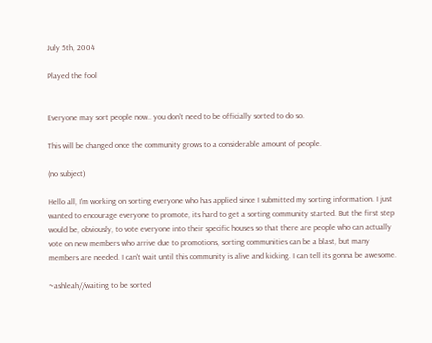July 5th, 2004

Played the fool


Everyone may sort people now.. you don't need to be officially sorted to do so.

This will be changed once the community grows to a considerable amount of people.

(no subject)

Hello all, I'm working on sorting everyone who has applied since I submitted my sorting information. I just wanted to encourage everyone to promote, its hard to get a sorting community started. But the first step would be, obviously, to vote everyone into their specific houses so that there are people who can actually vote on new members who arrive due to promotions, sorting communities can be a blast, but many members are needed. I can't wait until this community is alive and kicking. I can tell its gonna be awesome.

~ashleah//waiting to be sorted